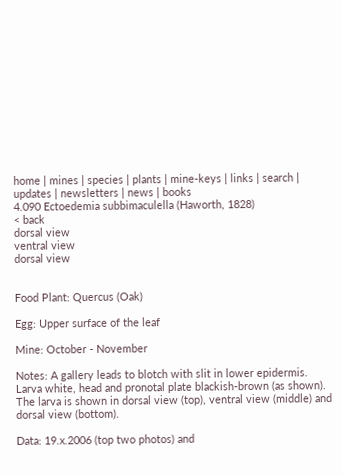home | mines | species | plants | mine-keys | links | search | updates | newsletters | news | books
4.090 Ectoedemia subbimaculella (Haworth, 1828)
< back
dorsal view
ventral view
dorsal view


Food Plant: Quercus (Oak)

Egg: Upper surface of the leaf

Mine: October - November

Notes: A gallery leads to blotch with slit in lower epidermis. Larva white, head and pronotal plate blackish-brown (as shown). The larva is shown in dorsal view (top), ventral view (middle) and dorsal view (bottom).

Data: 19.x.2006 (top two photos) and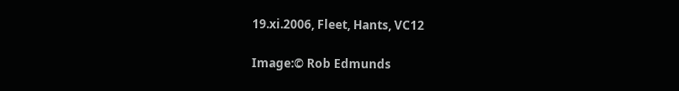19.xi.2006, Fleet, Hants, VC12

Image:© Rob Edmunds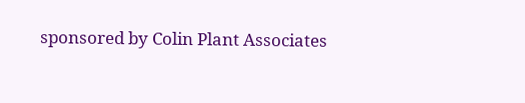sponsored by Colin Plant Associates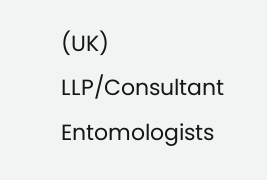(UK) LLP/Consultant Entomologists